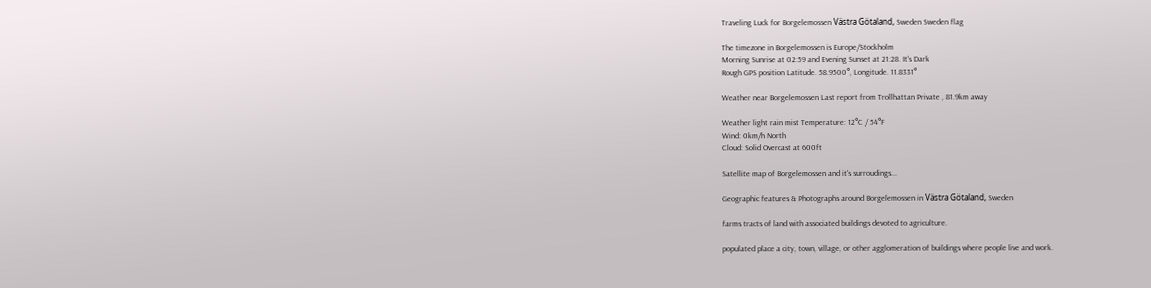Traveling Luck for Borgelemossen Västra Götaland, Sweden Sweden flag

The timezone in Borgelemossen is Europe/Stockholm
Morning Sunrise at 02:59 and Evening Sunset at 21:28. It's Dark
Rough GPS position Latitude. 58.9500°, Longitude. 11.8331°

Weather near Borgelemossen Last report from Trollhattan Private , 81.9km away

Weather light rain mist Temperature: 12°C / 54°F
Wind: 0km/h North
Cloud: Solid Overcast at 600ft

Satellite map of Borgelemossen and it's surroudings...

Geographic features & Photographs around Borgelemossen in Västra Götaland, Sweden

farms tracts of land with associated buildings devoted to agriculture.

populated place a city, town, village, or other agglomeration of buildings where people live and work.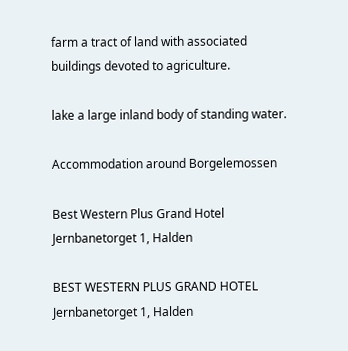farm a tract of land with associated buildings devoted to agriculture.

lake a large inland body of standing water.

Accommodation around Borgelemossen

Best Western Plus Grand Hotel Jernbanetorget 1, Halden

BEST WESTERN PLUS GRAND HOTEL Jernbanetorget 1, Halden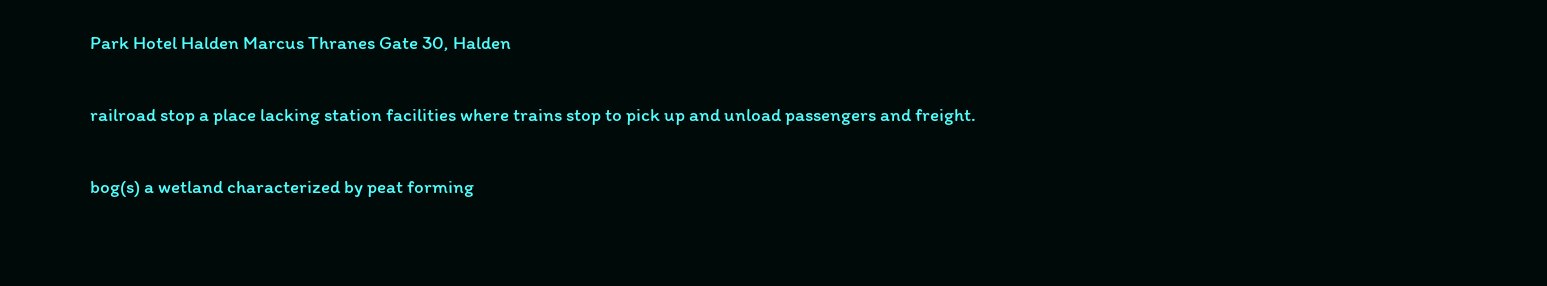Park Hotel Halden Marcus Thranes Gate 30, Halden

railroad stop a place lacking station facilities where trains stop to pick up and unload passengers and freight.

bog(s) a wetland characterized by peat forming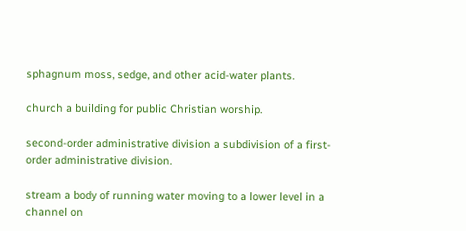sphagnum moss, sedge, and other acid-water plants.

church a building for public Christian worship.

second-order administrative division a subdivision of a first-order administrative division.

stream a body of running water moving to a lower level in a channel on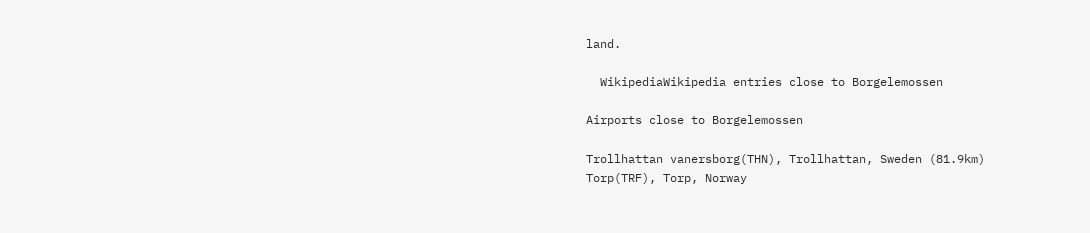land.

  WikipediaWikipedia entries close to Borgelemossen

Airports close to Borgelemossen

Trollhattan vanersborg(THN), Trollhattan, Sweden (81.9km)
Torp(TRF), Torp, Norway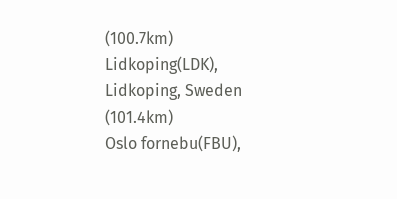(100.7km)
Lidkoping(LDK), Lidkoping, Sweden (101.4km)
Oslo fornebu(FBU),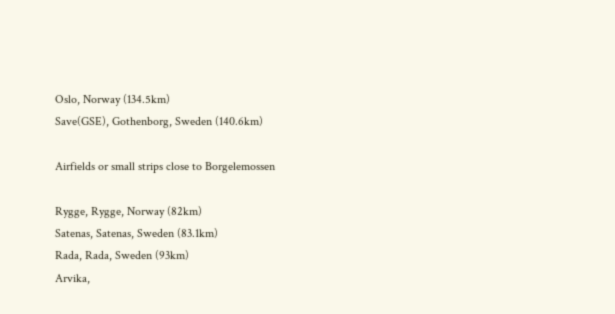Oslo, Norway (134.5km)
Save(GSE), Gothenborg, Sweden (140.6km)

Airfields or small strips close to Borgelemossen

Rygge, Rygge, Norway (82km)
Satenas, Satenas, Sweden (83.1km)
Rada, Rada, Sweden (93km)
Arvika,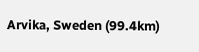Arvika, Sweden (99.4km)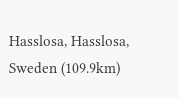Hasslosa, Hasslosa, Sweden (109.9km)